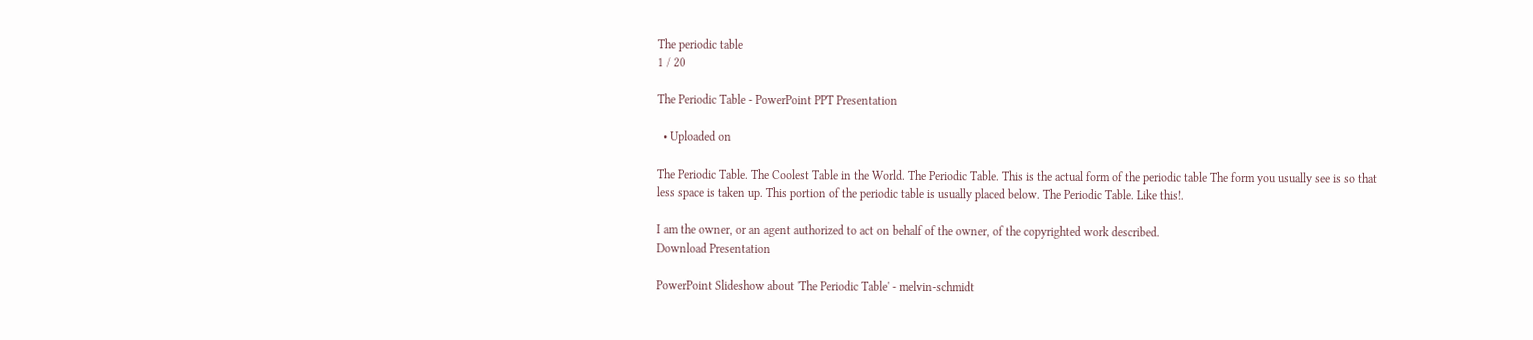The periodic table
1 / 20

The Periodic Table - PowerPoint PPT Presentation

  • Uploaded on

The Periodic Table. The Coolest Table in the World. The Periodic Table. This is the actual form of the periodic table The form you usually see is so that less space is taken up. This portion of the periodic table is usually placed below. The Periodic Table. Like this!.

I am the owner, or an agent authorized to act on behalf of the owner, of the copyrighted work described.
Download Presentation

PowerPoint Slideshow about 'The Periodic Table' - melvin-schmidt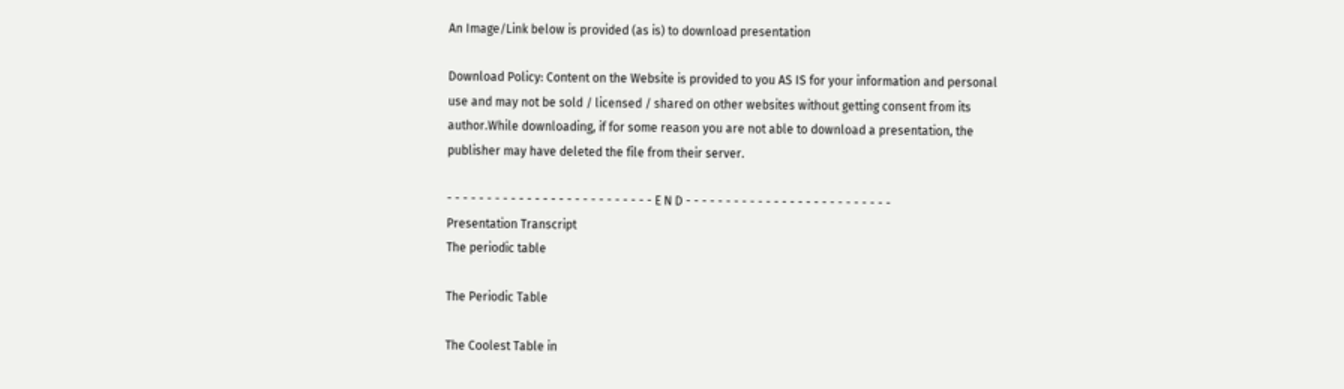An Image/Link below is provided (as is) to download presentation

Download Policy: Content on the Website is provided to you AS IS for your information and personal use and may not be sold / licensed / shared on other websites without getting consent from its author.While downloading, if for some reason you are not able to download a presentation, the publisher may have deleted the file from their server.

- - - - - - - - - - - - - - - - - - - - - - - - - - E N D - - - - - - - - - - - - - - - - - - - - - - - - - -
Presentation Transcript
The periodic table

The Periodic Table

The Coolest Table in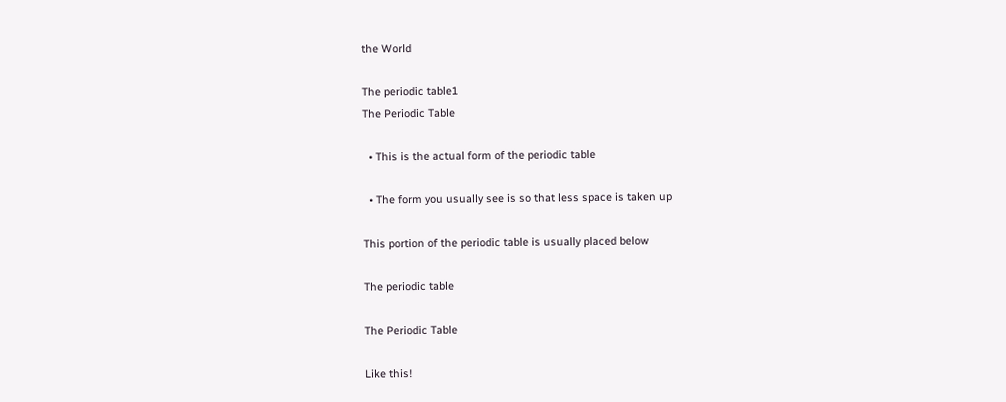the World

The periodic table1
The Periodic Table

  • This is the actual form of the periodic table

  • The form you usually see is so that less space is taken up

This portion of the periodic table is usually placed below

The periodic table

The Periodic Table

Like this!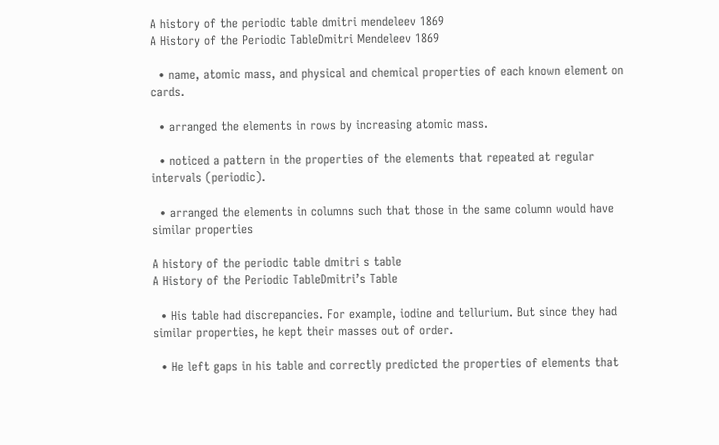A history of the periodic table dmitri mendeleev 1869
A History of the Periodic TableDmitri Mendeleev 1869

  • name, atomic mass, and physical and chemical properties of each known element on cards.

  • arranged the elements in rows by increasing atomic mass.

  • noticed a pattern in the properties of the elements that repeated at regular intervals (periodic).

  • arranged the elements in columns such that those in the same column would have similar properties

A history of the periodic table dmitri s table
A History of the Periodic TableDmitri’s Table

  • His table had discrepancies. For example, iodine and tellurium. But since they had similar properties, he kept their masses out of order.

  • He left gaps in his table and correctly predicted the properties of elements that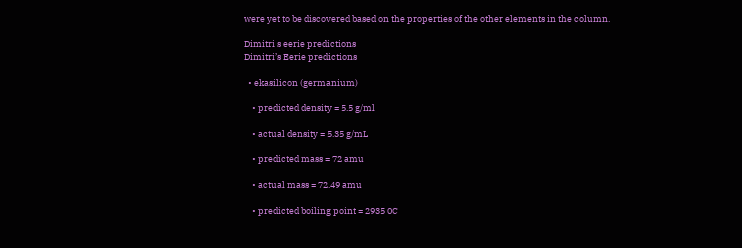were yet to be discovered based on the properties of the other elements in the column.

Dimitri s eerie predictions
Dimitri’s Eerie predictions

  • ekasilicon (germanium)

    • predicted density = 5.5 g/ml

    • actual density = 5.35 g/mL

    • predicted mass = 72 amu

    • actual mass = 72.49 amu

    • predicted boiling point = 2935 0C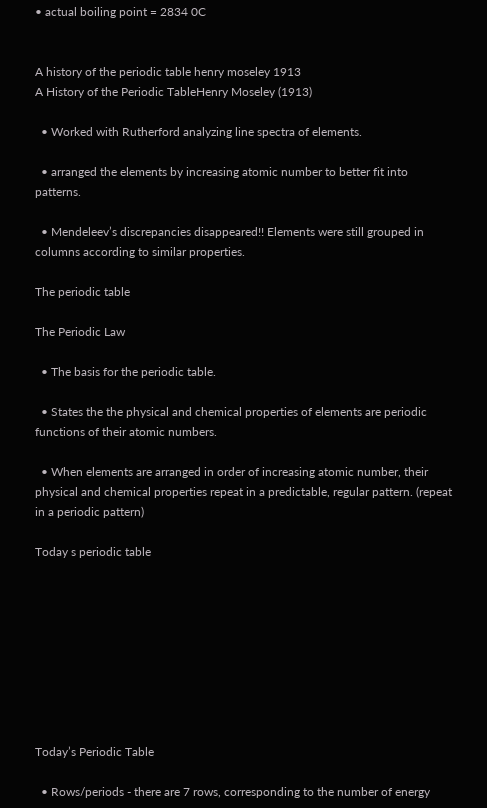• actual boiling point = 2834 0C


A history of the periodic table henry moseley 1913
A History of the Periodic TableHenry Moseley (1913)

  • Worked with Rutherford analyzing line spectra of elements.

  • arranged the elements by increasing atomic number to better fit into patterns.

  • Mendeleev’s discrepancies disappeared!! Elements were still grouped in columns according to similar properties.

The periodic table

The Periodic Law

  • The basis for the periodic table.

  • States the the physical and chemical properties of elements are periodic functions of their atomic numbers.

  • When elements are arranged in order of increasing atomic number, their physical and chemical properties repeat in a predictable, regular pattern. (repeat in a periodic pattern)

Today s periodic table









Today’s Periodic Table

  • Rows/periods - there are 7 rows, corresponding to the number of energy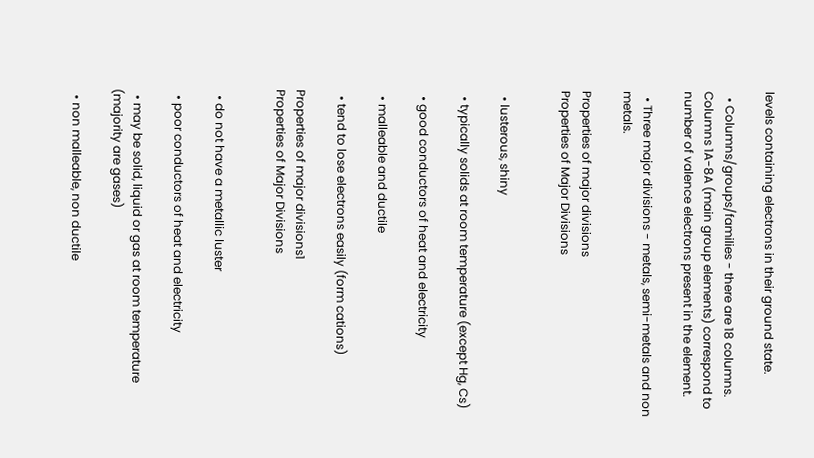levels containing electrons in their ground state.

  • Columns/groups/families - there are 18 columns. Columns 1A-8A (main group elements) correspond to number of valence electrons present in the element.

  • Three major divisions - metals, semi-metals and non metals.

Properties of major divisions
Properties of Major Divisions


  • lusterous, shiny

  • typically solids at room temperature (except Hg, Cs)

  • good conductors of heat and electricity

  • malleable and ductile

  • tend to lose electrons easily (form cations)

Properties of major divisions1
Properties of Major Divisions


  • do not have a metallic luster

  • poor conductors of heat and electricity

  • may be solid, liquid or gas at room temperature (majority are gases)

  • non malleable, non ductile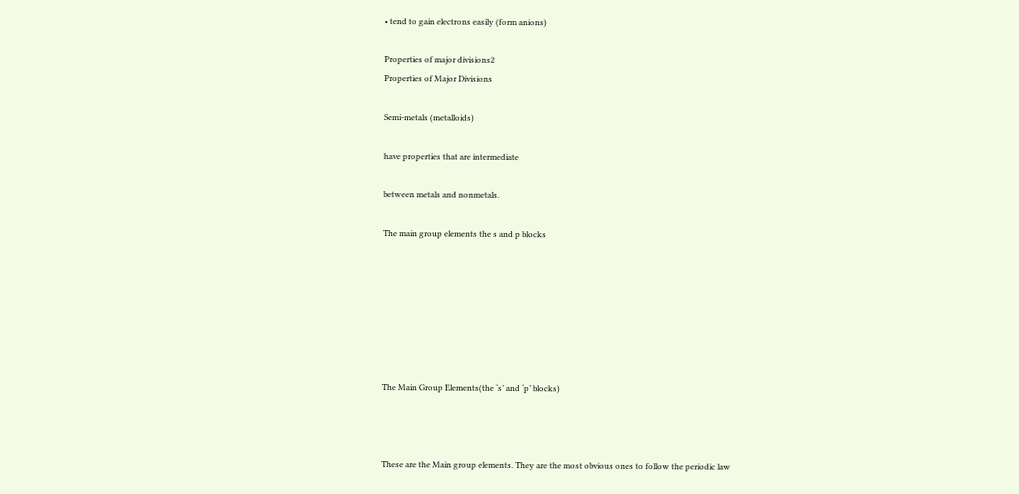• tend to gain electrons easily (form anions)

Properties of major divisions2
Properties of Major Divisions

Semi-metals (metalloids)

have properties that are intermediate

between metals and nonmetals.

The main group elements the s and p blocks







The Main Group Elements(the ‘s’ and ‘p’ blocks)



These are the Main group elements. They are the most obvious ones to follow the periodic law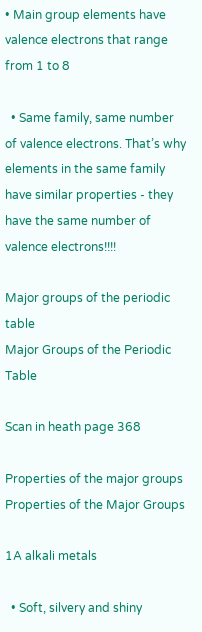• Main group elements have valence electrons that range from 1 to 8

  • Same family, same number of valence electrons. That’s why elements in the same family have similar properties - they have the same number of valence electrons!!!!

Major groups of the periodic table
Major Groups of the Periodic Table

Scan in heath page 368

Properties of the major groups
Properties of the Major Groups

1A alkali metals

  • Soft, silvery and shiny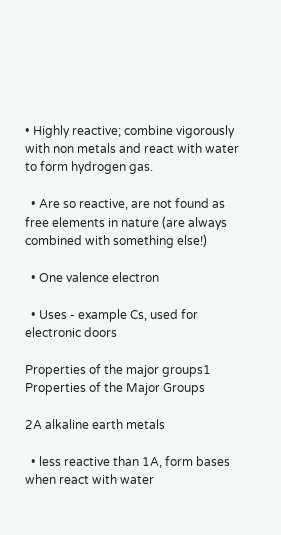• Highly reactive; combine vigorously with non metals and react with water to form hydrogen gas.

  • Are so reactive, are not found as free elements in nature (are always combined with something else!)

  • One valence electron

  • Uses - example Cs, used for electronic doors

Properties of the major groups1
Properties of the Major Groups

2A alkaline earth metals

  • less reactive than 1A, form bases when react with water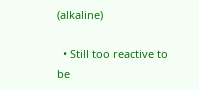(alkaline)

  • Still too reactive to be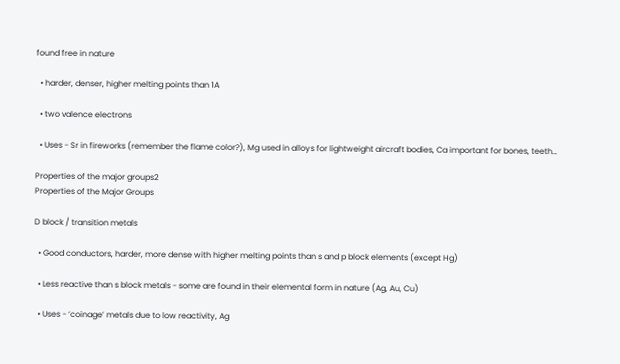found free in nature

  • harder, denser, higher melting points than 1A

  • two valence electrons

  • Uses - Sr in fireworks (remember the flame color?), Mg used in alloys for lightweight aircraft bodies, Ca important for bones, teeth…

Properties of the major groups2
Properties of the Major Groups

D block / transition metals

  • Good conductors, harder, more dense with higher melting points than s and p block elements (except Hg)

  • Less reactive than s block metals - some are found in their elemental form in nature (Ag, Au, Cu)

  • Uses - ‘coinage’ metals due to low reactivity, Ag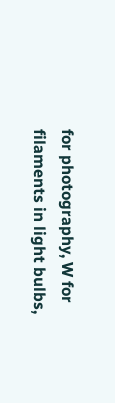for photography, W for filaments in light bulbs,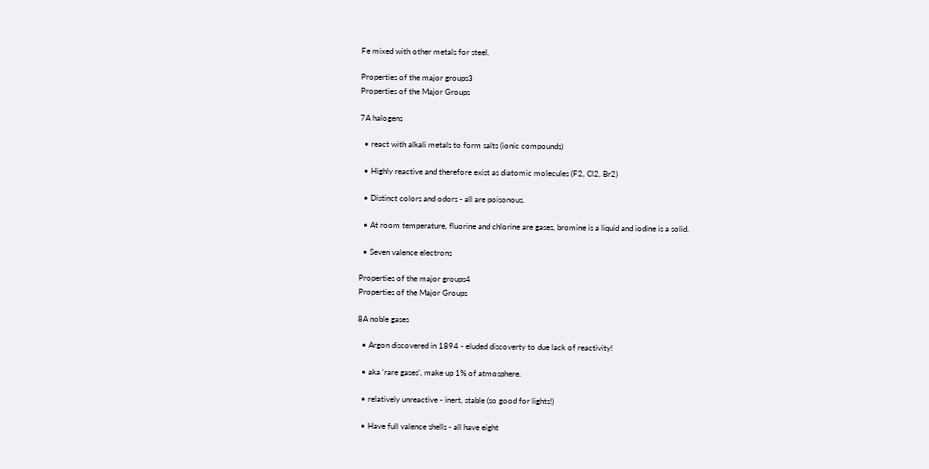Fe mixed with other metals for steel.

Properties of the major groups3
Properties of the Major Groups

7A halogens

  • react with alkali metals to form salts (ionic compounds)

  • Highly reactive and therefore exist as diatomic molecules (F2, Cl2, Br2)

  • Distinct colors and odors - all are poisonous.

  • At room temperature, fluorine and chlorine are gases, bromine is a liquid and iodine is a solid.

  • Seven valence electrons

Properties of the major groups4
Properties of the Major Groups

8A noble gases

  • Argon discovered in 1894 - eluded discoverty to due lack of reactivity!

  • aka ‘rare gases’, make up 1% of atmosphere.

  • relatively unreactive - inert, stable (so good for lights!)

  • Have full valence shells - all have eight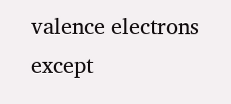valence electrons except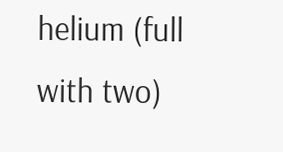helium (full with two)